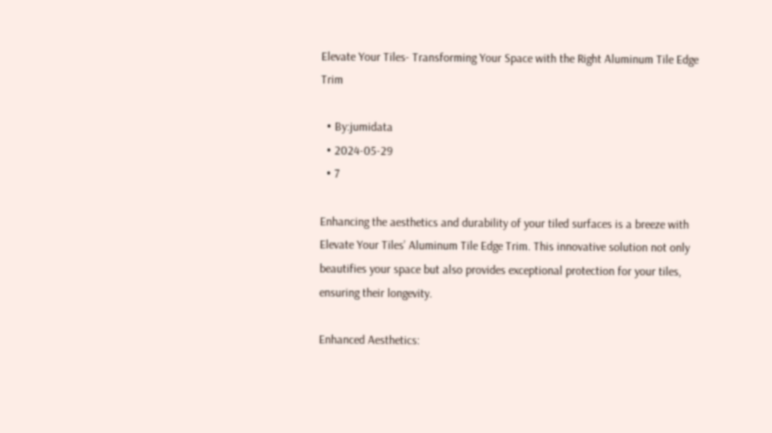Elevate Your Tiles- Transforming Your Space with the Right Aluminum Tile Edge Trim

  • By:jumidata
  • 2024-05-29
  • 7

Enhancing the aesthetics and durability of your tiled surfaces is a breeze with Elevate Your Tiles’ Aluminum Tile Edge Trim. This innovative solution not only beautifies your space but also provides exceptional protection for your tiles, ensuring their longevity.

Enhanced Aesthetics: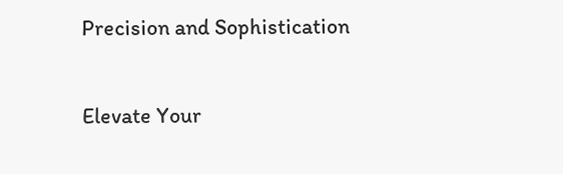Precision and Sophistication

Elevate Your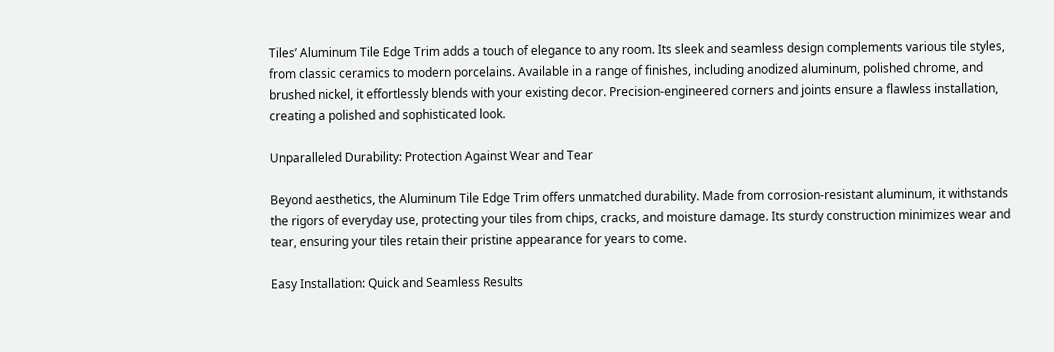Tiles’ Aluminum Tile Edge Trim adds a touch of elegance to any room. Its sleek and seamless design complements various tile styles, from classic ceramics to modern porcelains. Available in a range of finishes, including anodized aluminum, polished chrome, and brushed nickel, it effortlessly blends with your existing decor. Precision-engineered corners and joints ensure a flawless installation, creating a polished and sophisticated look.

Unparalleled Durability: Protection Against Wear and Tear

Beyond aesthetics, the Aluminum Tile Edge Trim offers unmatched durability. Made from corrosion-resistant aluminum, it withstands the rigors of everyday use, protecting your tiles from chips, cracks, and moisture damage. Its sturdy construction minimizes wear and tear, ensuring your tiles retain their pristine appearance for years to come.

Easy Installation: Quick and Seamless Results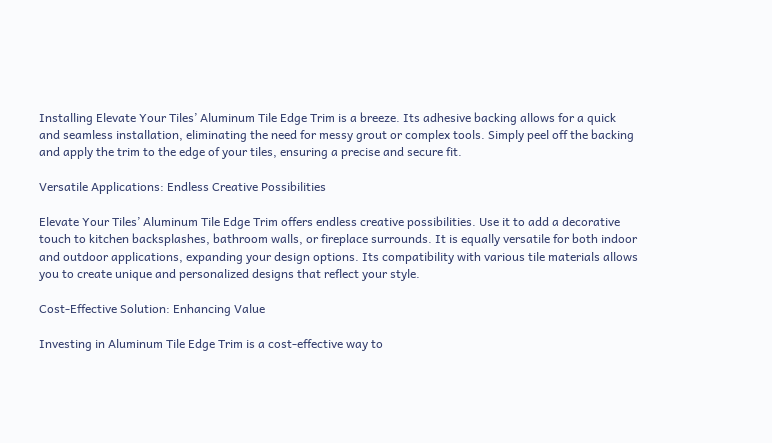Installing Elevate Your Tiles’ Aluminum Tile Edge Trim is a breeze. Its adhesive backing allows for a quick and seamless installation, eliminating the need for messy grout or complex tools. Simply peel off the backing and apply the trim to the edge of your tiles, ensuring a precise and secure fit.

Versatile Applications: Endless Creative Possibilities

Elevate Your Tiles’ Aluminum Tile Edge Trim offers endless creative possibilities. Use it to add a decorative touch to kitchen backsplashes, bathroom walls, or fireplace surrounds. It is equally versatile for both indoor and outdoor applications, expanding your design options. Its compatibility with various tile materials allows you to create unique and personalized designs that reflect your style.

Cost-Effective Solution: Enhancing Value

Investing in Aluminum Tile Edge Trim is a cost-effective way to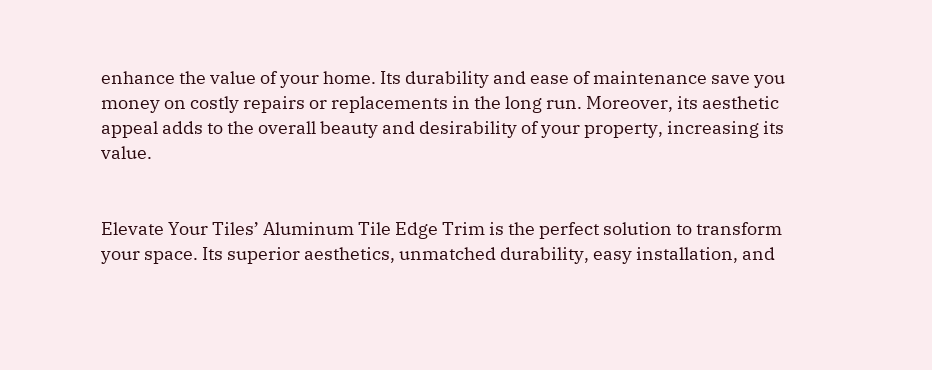enhance the value of your home. Its durability and ease of maintenance save you money on costly repairs or replacements in the long run. Moreover, its aesthetic appeal adds to the overall beauty and desirability of your property, increasing its value.


Elevate Your Tiles’ Aluminum Tile Edge Trim is the perfect solution to transform your space. Its superior aesthetics, unmatched durability, easy installation, and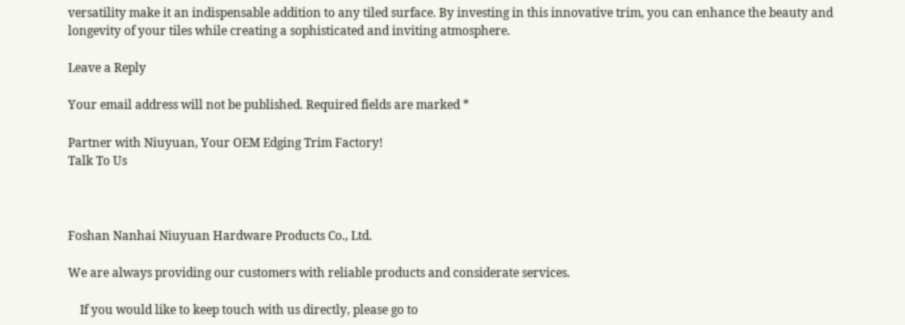versatility make it an indispensable addition to any tiled surface. By investing in this innovative trim, you can enhance the beauty and longevity of your tiles while creating a sophisticated and inviting atmosphere.

Leave a Reply

Your email address will not be published. Required fields are marked *

Partner with Niuyuan, Your OEM Edging Trim Factory!
Talk To Us



Foshan Nanhai Niuyuan Hardware Products Co., Ltd.

We are always providing our customers with reliable products and considerate services.

    If you would like to keep touch with us directly, please go to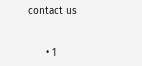contact us


      • 1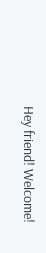Hey friend! Welcome!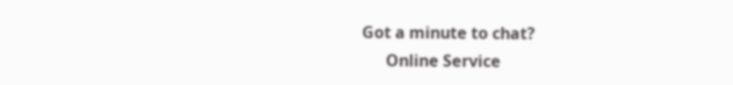Got a minute to chat?
      Online Service